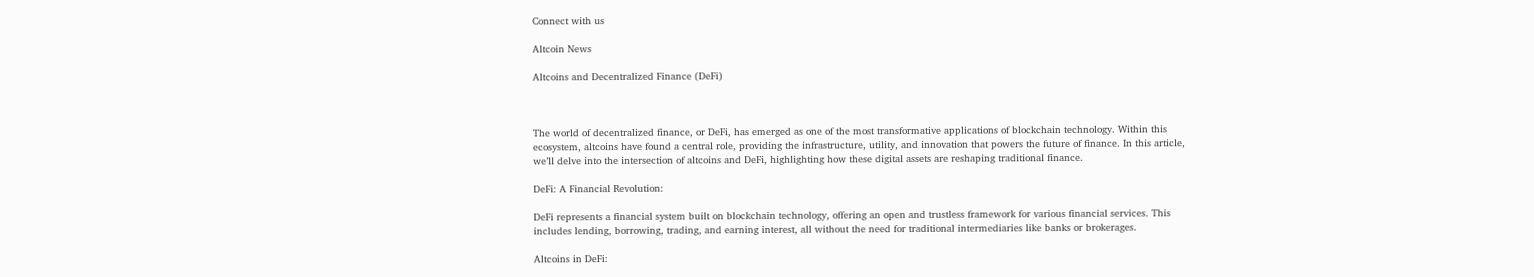Connect with us

Altcoin News

Altcoins and Decentralized Finance (DeFi)



The world of decentralized finance, or DeFi, has emerged as one of the most transformative applications of blockchain technology. Within this ecosystem, altcoins have found a central role, providing the infrastructure, utility, and innovation that powers the future of finance. In this article, we’ll delve into the intersection of altcoins and DeFi, highlighting how these digital assets are reshaping traditional finance.

DeFi: A Financial Revolution:

DeFi represents a financial system built on blockchain technology, offering an open and trustless framework for various financial services. This includes lending, borrowing, trading, and earning interest, all without the need for traditional intermediaries like banks or brokerages.

Altcoins in DeFi: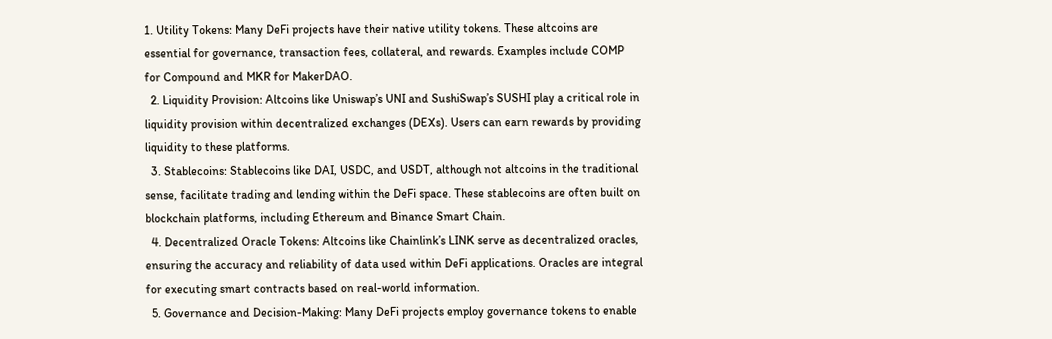1. Utility Tokens: Many DeFi projects have their native utility tokens. These altcoins are essential for governance, transaction fees, collateral, and rewards. Examples include COMP for Compound and MKR for MakerDAO.
  2. Liquidity Provision: Altcoins like Uniswap’s UNI and SushiSwap’s SUSHI play a critical role in liquidity provision within decentralized exchanges (DEXs). Users can earn rewards by providing liquidity to these platforms.
  3. Stablecoins: Stablecoins like DAI, USDC, and USDT, although not altcoins in the traditional sense, facilitate trading and lending within the DeFi space. These stablecoins are often built on blockchain platforms, including Ethereum and Binance Smart Chain.
  4. Decentralized Oracle Tokens: Altcoins like Chainlink’s LINK serve as decentralized oracles, ensuring the accuracy and reliability of data used within DeFi applications. Oracles are integral for executing smart contracts based on real-world information.
  5. Governance and Decision-Making: Many DeFi projects employ governance tokens to enable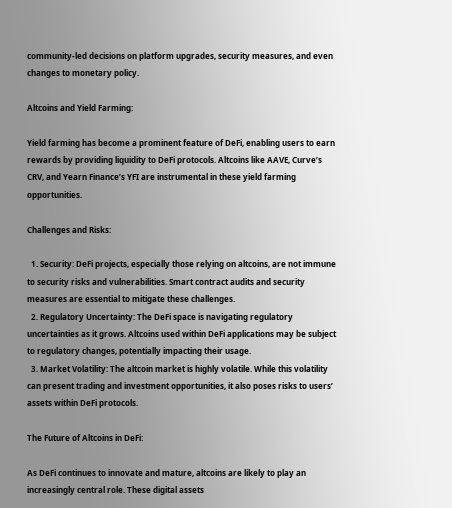community-led decisions on platform upgrades, security measures, and even changes to monetary policy.

Altcoins and Yield Farming:

Yield farming has become a prominent feature of DeFi, enabling users to earn rewards by providing liquidity to DeFi protocols. Altcoins like AAVE, Curve’s CRV, and Yearn Finance’s YFI are instrumental in these yield farming opportunities.

Challenges and Risks:

  1. Security: DeFi projects, especially those relying on altcoins, are not immune to security risks and vulnerabilities. Smart contract audits and security measures are essential to mitigate these challenges.
  2. Regulatory Uncertainty: The DeFi space is navigating regulatory uncertainties as it grows. Altcoins used within DeFi applications may be subject to regulatory changes, potentially impacting their usage.
  3. Market Volatility: The altcoin market is highly volatile. While this volatility can present trading and investment opportunities, it also poses risks to users’ assets within DeFi protocols.

The Future of Altcoins in DeFi:

As DeFi continues to innovate and mature, altcoins are likely to play an increasingly central role. These digital assets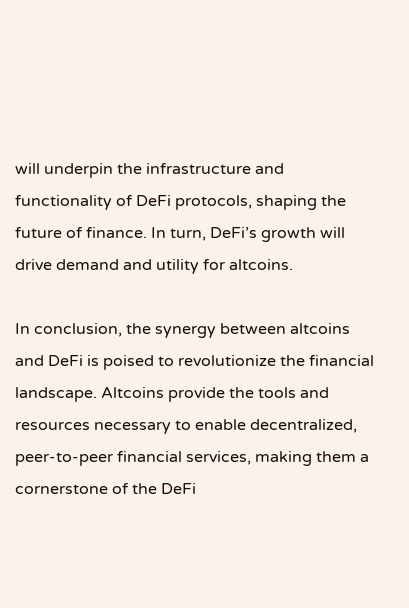will underpin the infrastructure and functionality of DeFi protocols, shaping the future of finance. In turn, DeFi’s growth will drive demand and utility for altcoins.

In conclusion, the synergy between altcoins and DeFi is poised to revolutionize the financial landscape. Altcoins provide the tools and resources necessary to enable decentralized, peer-to-peer financial services, making them a cornerstone of the DeFi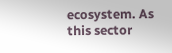ecosystem. As this sector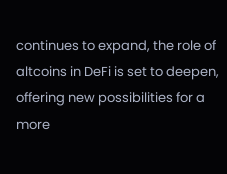continues to expand, the role of altcoins in DeFi is set to deepen, offering new possibilities for a more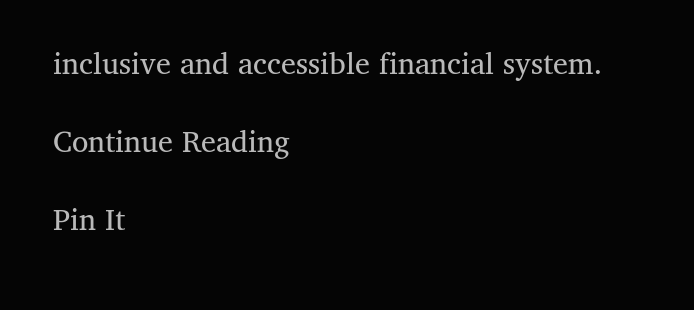inclusive and accessible financial system.

Continue Reading

Pin It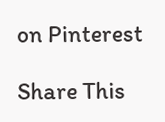on Pinterest

Share This